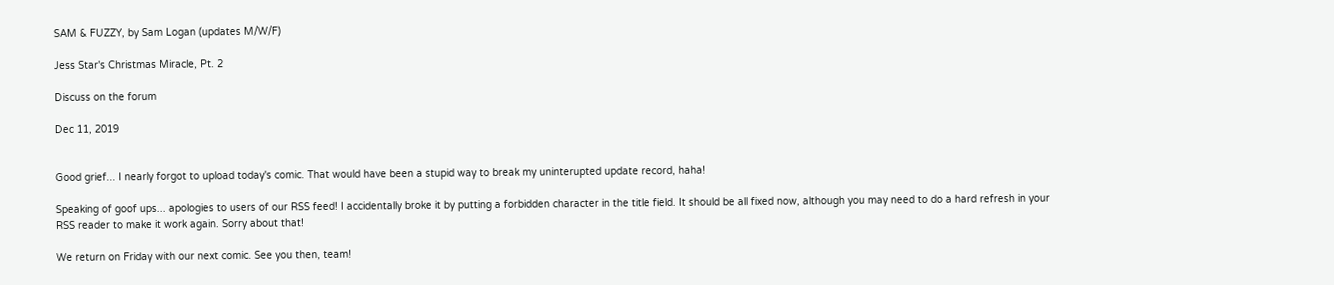SAM & FUZZY, by Sam Logan (updates M/W/F)

Jess Star's Christmas Miracle, Pt. 2

Discuss on the forum

Dec 11, 2019


Good grief... I nearly forgot to upload today's comic. That would have been a stupid way to break my uninterupted update record, haha!

Speaking of goof ups... apologies to users of our RSS feed! I accidentally broke it by putting a forbidden character in the title field. It should be all fixed now, although you may need to do a hard refresh in your RSS reader to make it work again. Sorry about that!

We return on Friday with our next comic. See you then, team!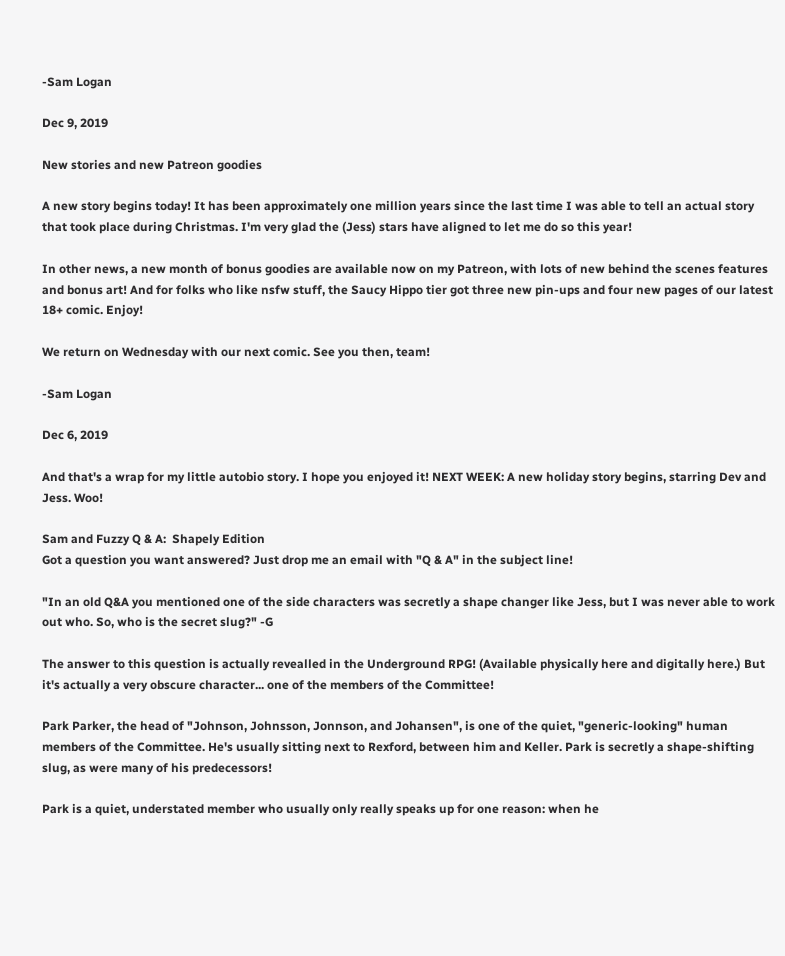-Sam Logan

Dec 9, 2019

New stories and new Patreon goodies

A new story begins today! It has been approximately one million years since the last time I was able to tell an actual story that took place during Christmas. I'm very glad the (Jess) stars have aligned to let me do so this year!

In other news, a new month of bonus goodies are available now on my Patreon, with lots of new behind the scenes features and bonus art! And for folks who like nsfw stuff, the Saucy Hippo tier got three new pin-ups and four new pages of our latest 18+ comic. Enjoy!

We return on Wednesday with our next comic. See you then, team!

-Sam Logan

Dec 6, 2019

And that's a wrap for my little autobio story. I hope you enjoyed it! NEXT WEEK: A new holiday story begins, starring Dev and Jess. Woo!

Sam and Fuzzy Q & A:  Shapely Edition
Got a question you want answered? Just drop me an email with "Q & A" in the subject line!

"In an old Q&A you mentioned one of the side characters was secretly a shape changer like Jess, but I was never able to work out who. So, who is the secret slug?" -G

The answer to this question is actually revealled in the Underground RPG! (Available physically here and digitally here.) But it's actually a very obscure character... one of the members of the Committee!

Park Parker, the head of "Johnson, Johnsson, Jonnson, and Johansen", is one of the quiet, "generic-looking" human members of the Committee. He's usually sitting next to Rexford, between him and Keller. Park is secretly a shape-shifting slug, as were many of his predecessors!

Park is a quiet, understated member who usually only really speaks up for one reason: when he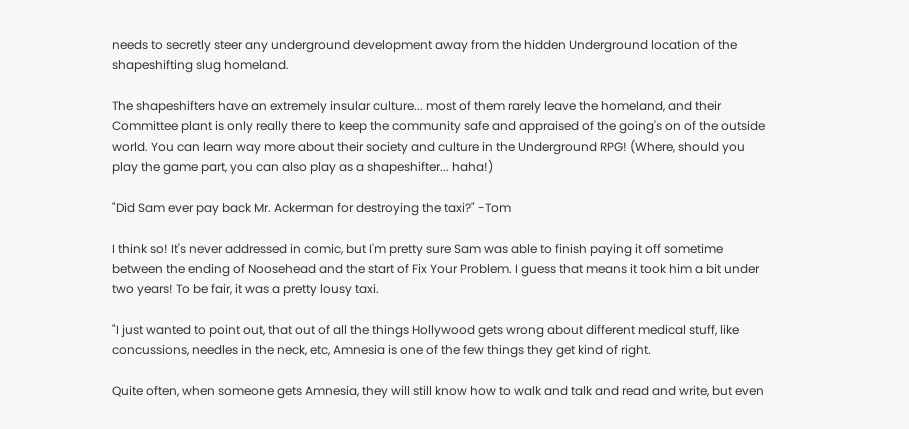needs to secretly steer any underground development away from the hidden Underground location of the shapeshifting slug homeland.

The shapeshifters have an extremely insular culture... most of them rarely leave the homeland, and their Committee plant is only really there to keep the community safe and appraised of the going's on of the outside world. You can learn way more about their society and culture in the Underground RPG! (Where, should you play the game part, you can also play as a shapeshifter... haha!)

"Did Sam ever pay back Mr. Ackerman for destroying the taxi?" -Tom

I think so! It's never addressed in comic, but I'm pretty sure Sam was able to finish paying it off sometime between the ending of Noosehead and the start of Fix Your Problem. I guess that means it took him a bit under two years! To be fair, it was a pretty lousy taxi.

"I just wanted to point out, that out of all the things Hollywood gets wrong about different medical stuff, like concussions, needles in the neck, etc, Amnesia is one of the few things they get kind of right.

Quite often, when someone gets Amnesia, they will still know how to walk and talk and read and write, but even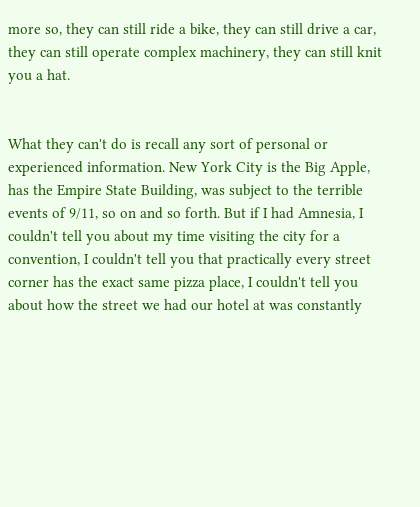more so, they can still ride a bike, they can still drive a car, they can still operate complex machinery, they can still knit you a hat.


What they can't do is recall any sort of personal or experienced information. New York City is the Big Apple, has the Empire State Building, was subject to the terrible events of 9/11, so on and so forth. But if I had Amnesia, I couldn't tell you about my time visiting the city for a convention, I couldn't tell you that practically every street corner has the exact same pizza place, I couldn't tell you about how the street we had our hotel at was constantly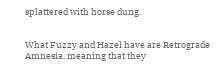splattered with horse dung.


What Fuzzy and Hazel have are Retrograde Amnesia, meaning that they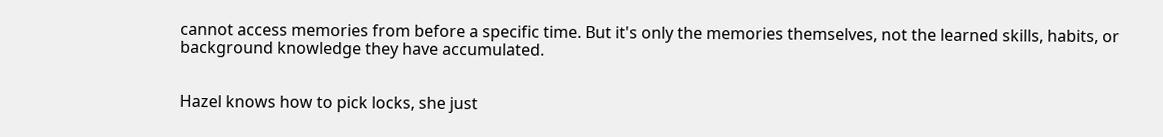cannot access memories from before a specific time. But it's only the memories themselves, not the learned skills, habits, or background knowledge they have accumulated.


Hazel knows how to pick locks, she just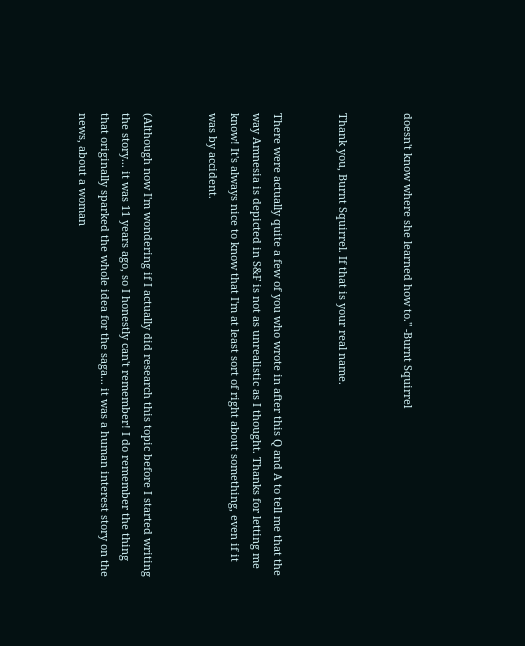doesn't know where she learned how to." -Burnt Squirrel


Thank you, Burnt Squirrel. If that is your real name.


There were actually quite a few of you who wrote in after this Q and A to tell me that the way Amnesia is depicted in S&F is not as unrealistic as I thought. Thanks for letting me know! It's always nice to know that I'm at least sort of right about something, even if it was by accident.


(Although now I'm wondering if I actually did research this topic before I started writing the story... it was 11 years ago, so I honestly can't remember! I do remember the thing that originally sparked the whole idea for the saga... it was a human interest story on the news, about a woman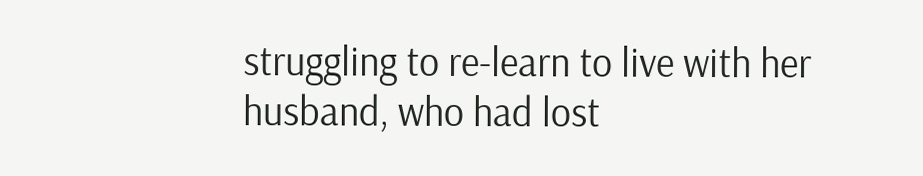struggling to re-learn to live with her husband, who had lost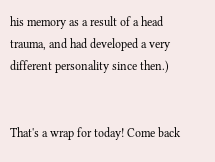his memory as a result of a head trauma, and had developed a very different personality since then.)


That's a wrap for today! Come back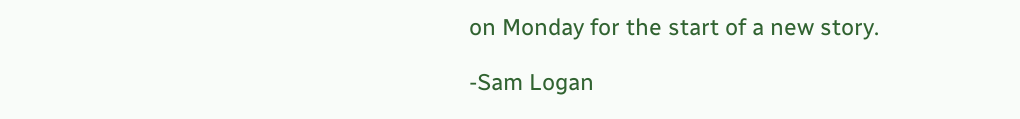on Monday for the start of a new story.

-Sam Logan